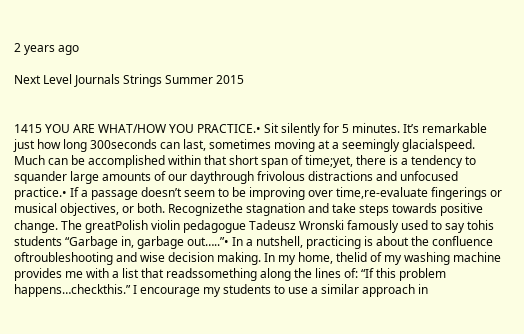2 years ago

Next Level Journals Strings Summer 2015


1415 YOU ARE WHAT/HOW YOU PRACTICE.• Sit silently for 5 minutes. It’s remarkable just how long 300seconds can last, sometimes moving at a seemingly glacialspeed. Much can be accomplished within that short span of time;yet, there is a tendency to squander large amounts of our daythrough frivolous distractions and unfocused practice.• If a passage doesn’t seem to be improving over time,re-evaluate fingerings or musical objectives, or both. Recognizethe stagnation and take steps towards positive change. The greatPolish violin pedagogue Tadeusz Wronski famously used to say tohis students “Garbage in, garbage out…..”• In a nutshell, practicing is about the confluence oftroubleshooting and wise decision making. In my home, thelid of my washing machine provides me with a list that readssomething along the lines of: “If this problem happens…checkthis.” I encourage my students to use a similar approach in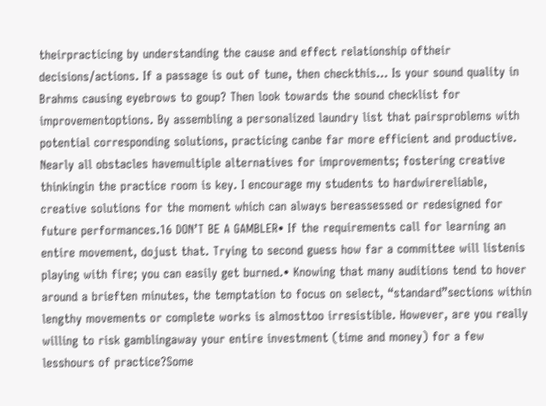theirpracticing by understanding the cause and effect relationship oftheir decisions/actions. If a passage is out of tune, then checkthis… Is your sound quality in Brahms causing eyebrows to goup? Then look towards the sound checklist for improvementoptions. By assembling a personalized laundry list that pairsproblems with potential corresponding solutions, practicing canbe far more efficient and productive. Nearly all obstacles havemultiple alternatives for improvements; fostering creative thinkingin the practice room is key. I encourage my students to hardwirereliable, creative solutions for the moment which can always bereassessed or redesigned for future performances.16 DON’T BE A GAMBLER• If the requirements call for learning an entire movement, dojust that. Trying to second guess how far a committee will listenis playing with fire; you can easily get burned.• Knowing that many auditions tend to hover around a brieften minutes, the temptation to focus on select, “standard”sections within lengthy movements or complete works is almosttoo irresistible. However, are you really willing to risk gamblingaway your entire investment (time and money) for a few lesshours of practice?Some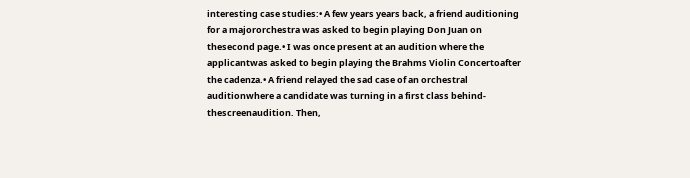interesting case studies:• A few years years back, a friend auditioning for a majororchestra was asked to begin playing Don Juan on thesecond page.• I was once present at an audition where the applicantwas asked to begin playing the Brahms Violin Concertoafter the cadenza.• A friend relayed the sad case of an orchestral auditionwhere a candidate was turning in a first class behind-thescreenaudition. Then,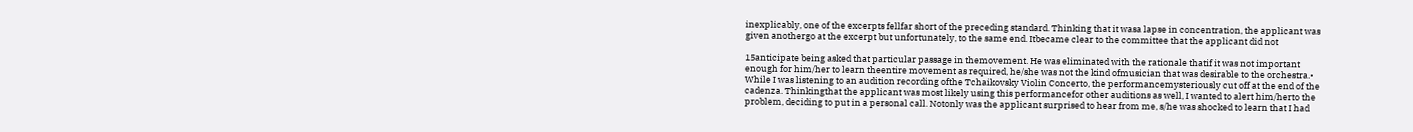inexplicably, one of the excerpts fellfar short of the preceding standard. Thinking that it wasa lapse in concentration, the applicant was given anothergo at the excerpt but unfortunately, to the same end. Itbecame clear to the committee that the applicant did not

15anticipate being asked that particular passage in themovement. He was eliminated with the rationale thatif it was not important enough for him/her to learn theentire movement as required, he/she was not the kind ofmusician that was desirable to the orchestra.• While I was listening to an audition recording ofthe Tchaikovsky Violin Concerto, the performancemysteriously cut off at the end of the cadenza. Thinkingthat the applicant was most likely using this performancefor other auditions as well, I wanted to alert him/herto the problem, deciding to put in a personal call. Notonly was the applicant surprised to hear from me, s/he was shocked to learn that I had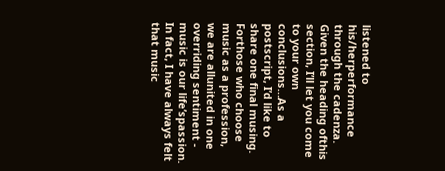listened to his/herperformance through the cadenza. Given the heading ofthis section, I’ll let you come to your own conclusions…As a postscript, I’d like to share one final musing. Forthose who choose music as a profession, we are allunited in one overriding sentiment - music is our life’spassion. In fact, I have always felt that music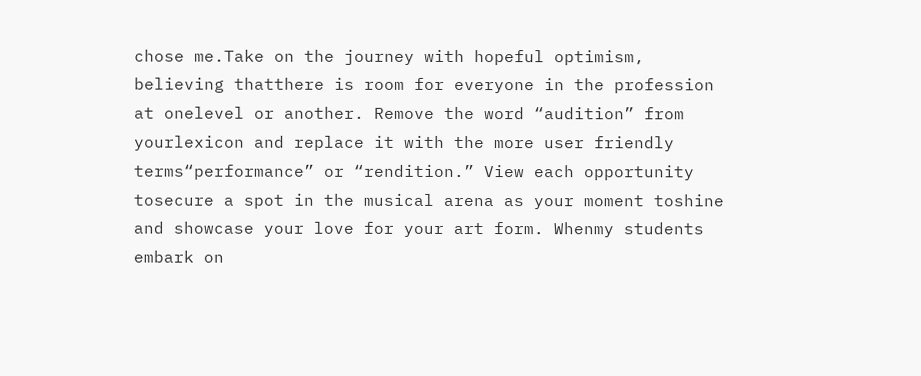chose me.Take on the journey with hopeful optimism, believing thatthere is room for everyone in the profession at onelevel or another. Remove the word “audition” from yourlexicon and replace it with the more user friendly terms“performance” or “rendition.” View each opportunity tosecure a spot in the musical arena as your moment toshine and showcase your love for your art form. Whenmy students embark on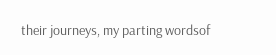their journeys, my parting wordsof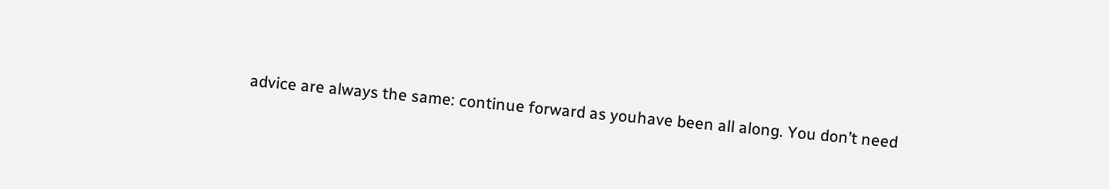advice are always the same: continue forward as youhave been all along. You don’t need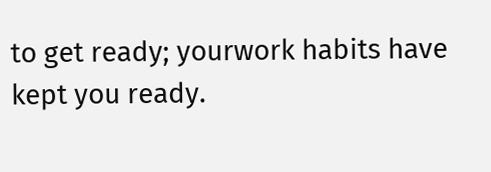to get ready; yourwork habits have kept you ready.